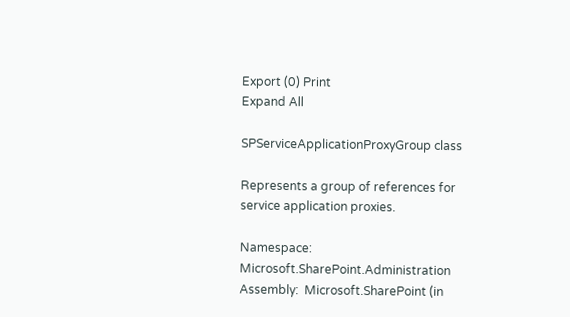Export (0) Print
Expand All

SPServiceApplicationProxyGroup class

Represents a group of references for service application proxies.

Namespace:  Microsoft.SharePoint.Administration
Assembly:  Microsoft.SharePoint (in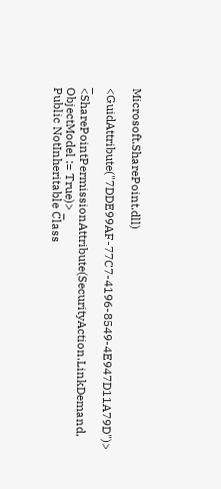Microsoft.SharePoint.dll)

<GuidAttribute("7DDE99AF-77C7-4196-8549-4E947D11A79D")> _
<SharePointPermissionAttribute(SecurityAction.LinkDemand, ObjectModel := True)> _
Public NotInheritable Class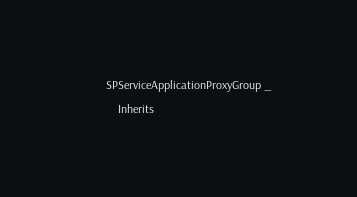SPServiceApplicationProxyGroup _
    Inherits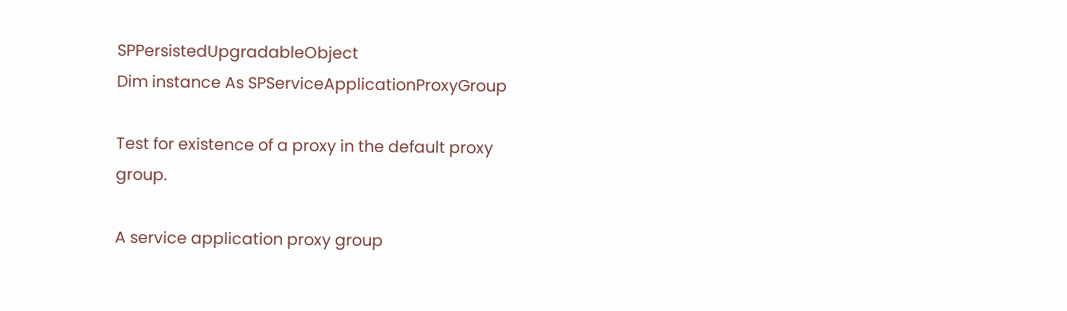SPPersistedUpgradableObject
Dim instance As SPServiceApplicationProxyGroup

Test for existence of a proxy in the default proxy group.

A service application proxy group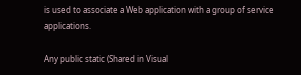is used to associate a Web application with a group of service applications.

Any public static (Shared in Visual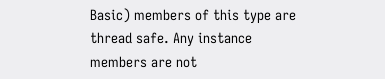Basic) members of this type are thread safe. Any instance members are not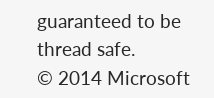guaranteed to be thread safe.
© 2014 Microsoft